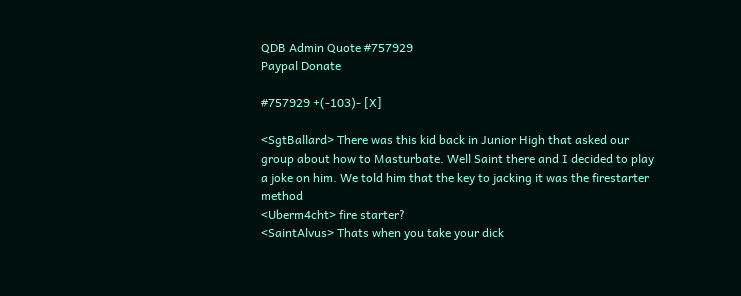QDB Admin Quote #757929
Paypal Donate

#757929 +(-103)- [X]

<SgtBallard> There was this kid back in Junior High that asked our group about how to Masturbate. Well Saint there and I decided to play a joke on him. We told him that the key to jacking it was the firestarter method
<Uberm4cht> fire starter?
<SaintAlvus> Thats when you take your dick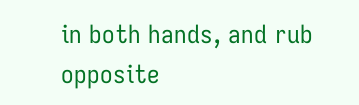in both hands, and rub opposite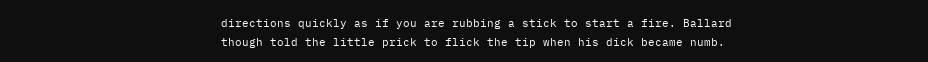directions quickly as if you are rubbing a stick to start a fire. Ballard though told the little prick to flick the tip when his dick became numb.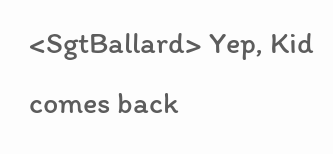<SgtBallard> Yep, Kid comes back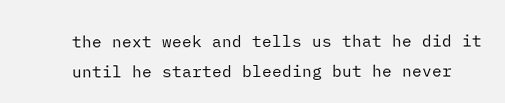the next week and tells us that he did it until he started bleeding but he never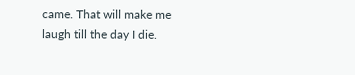came. That will make me laugh till the day I die.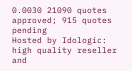0.0030 21090 quotes approved; 915 quotes pending
Hosted by Idologic: high quality reseller and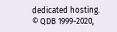dedicated hosting.
© QDB 1999-2020,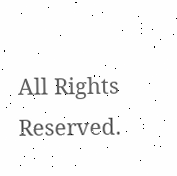All Rights Reserved.